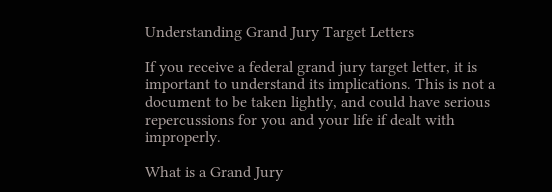Understanding Grand Jury Target Letters

If you receive a federal grand jury target letter, it is important to understand its implications. This is not a document to be taken lightly, and could have serious repercussions for you and your life if dealt with improperly.

What is a Grand Jury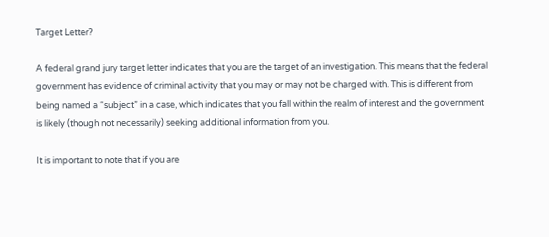Target Letter?

A federal grand jury target letter indicates that you are the target of an investigation. This means that the federal government has evidence of criminal activity that you may or may not be charged with. This is different from being named a “subject” in a case, which indicates that you fall within the realm of interest and the government
is likely (though not necessarily) seeking additional information from you.

It is important to note that if you are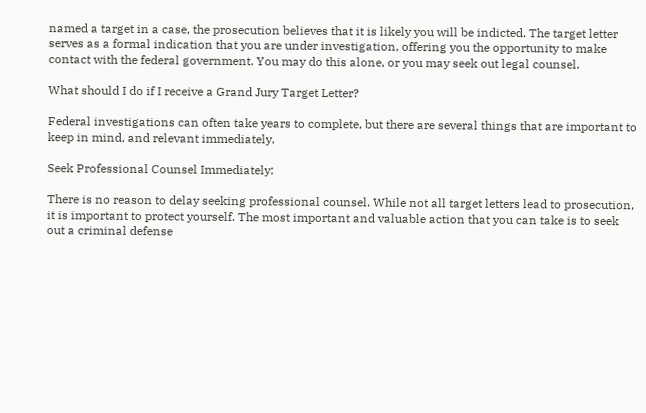named a target in a case, the prosecution believes that it is likely you will be indicted. The target letter serves as a formal indication that you are under investigation, offering you the opportunity to make contact with the federal government. You may do this alone, or you may seek out legal counsel.

What should I do if I receive a Grand Jury Target Letter?

Federal investigations can often take years to complete, but there are several things that are important to keep in mind, and relevant immediately.

Seek Professional Counsel Immediately:

There is no reason to delay seeking professional counsel. While not all target letters lead to prosecution,
it is important to protect yourself. The most important and valuable action that you can take is to seek out a criminal defense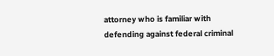attorney who is familiar with defending against federal criminal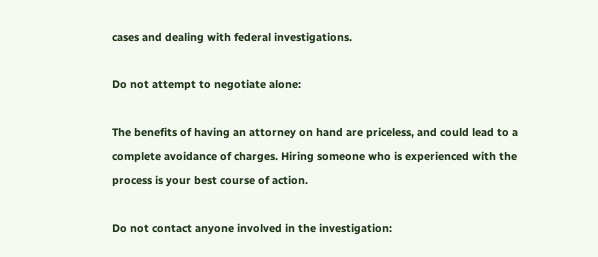cases and dealing with federal investigations.

Do not attempt to negotiate alone:

The benefits of having an attorney on hand are priceless, and could lead to a complete avoidance of charges. Hiring someone who is experienced with the process is your best course of action.

Do not contact anyone involved in the investigation: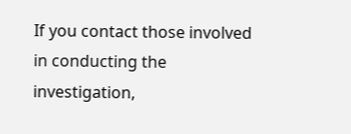If you contact those involved in conducting the investigation,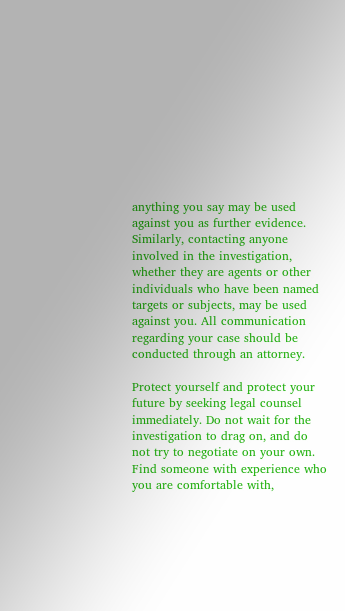anything you say may be used against you as further evidence. Similarly, contacting anyone involved in the investigation, whether they are agents or other individuals who have been named targets or subjects, may be used against you. All communication regarding your case should be conducted through an attorney.

Protect yourself and protect your future by seeking legal counsel immediately. Do not wait for the investigation to drag on, and do not try to negotiate on your own. Find someone with experience who you are comfortable with,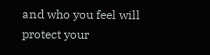and who you feel will protect your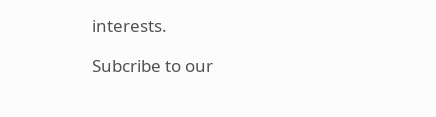interests.

Subcribe to our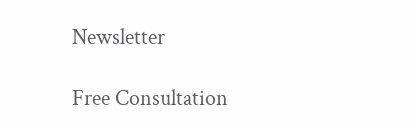Newsletter

Free Consultation